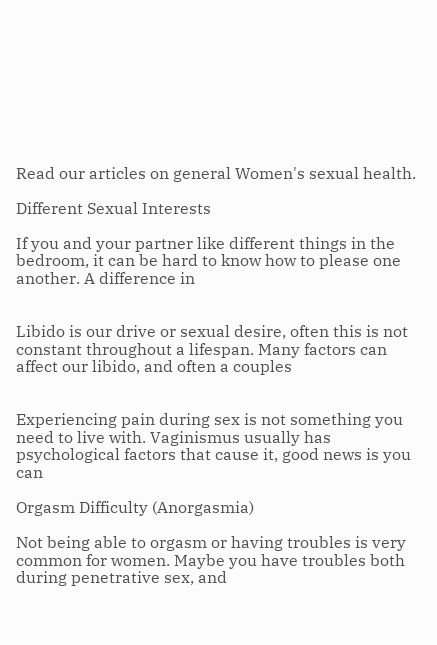Read our articles on general Women's sexual health.

Different Sexual Interests

If you and your partner like different things in the bedroom, it can be hard to know how to please one another. A difference in


Libido is our drive or sexual desire, often this is not constant throughout a lifespan. Many factors can affect our libido, and often a couples


Experiencing pain during sex is not something you need to live with. Vaginismus usually has psychological factors that cause it, good news is you can

Orgasm Difficulty (Anorgasmia)

Not being able to orgasm or having troubles is very common for women. Maybe you have troubles both during penetrative sex, and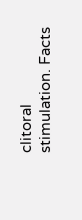clitoral stimulation. Facts